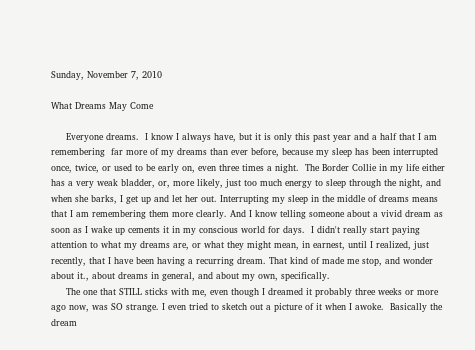Sunday, November 7, 2010

What Dreams May Come

     Everyone dreams.  I know I always have, but it is only this past year and a half that I am remembering  far more of my dreams than ever before, because my sleep has been interrupted once, twice, or used to be early on, even three times a night.  The Border Collie in my life either has a very weak bladder, or, more likely, just too much energy to sleep through the night, and when she barks, I get up and let her out. Interrupting my sleep in the middle of dreams means that I am remembering them more clearly. And I know telling someone about a vivid dream as soon as I wake up cements it in my conscious world for days.  I didn't really start paying attention to what my dreams are, or what they might mean, in earnest, until I realized, just recently, that I have been having a recurring dream. That kind of made me stop, and wonder about it., about dreams in general, and about my own, specifically.
     The one that STILL sticks with me, even though I dreamed it probably three weeks or more ago now, was SO strange. I even tried to sketch out a picture of it when I awoke.  Basically the dream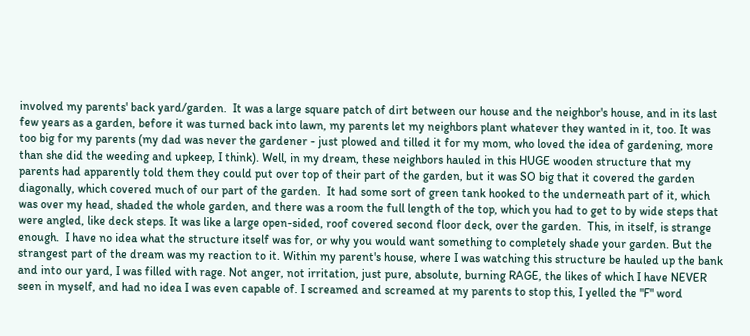involved my parents' back yard/garden.  It was a large square patch of dirt between our house and the neighbor's house, and in its last few years as a garden, before it was turned back into lawn, my parents let my neighbors plant whatever they wanted in it, too. It was too big for my parents (my dad was never the gardener - just plowed and tilled it for my mom, who loved the idea of gardening, more than she did the weeding and upkeep, I think). Well, in my dream, these neighbors hauled in this HUGE wooden structure that my parents had apparently told them they could put over top of their part of the garden, but it was SO big that it covered the garden diagonally, which covered much of our part of the garden.  It had some sort of green tank hooked to the underneath part of it, which was over my head, shaded the whole garden, and there was a room the full length of the top, which you had to get to by wide steps that were angled, like deck steps. It was like a large open-sided, roof covered second floor deck, over the garden.  This, in itself, is strange enough.  I have no idea what the structure itself was for, or why you would want something to completely shade your garden. But the strangest part of the dream was my reaction to it. Within my parent's house, where I was watching this structure be hauled up the bank and into our yard, I was filled with rage. Not anger, not irritation, just pure, absolute, burning RAGE, the likes of which I have NEVER seen in myself, and had no idea I was even capable of. I screamed and screamed at my parents to stop this, I yelled the "F" word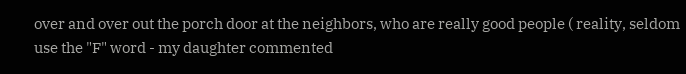over and over out the porch door at the neighbors, who are really good people ( reality, seldom use the "F" word - my daughter commented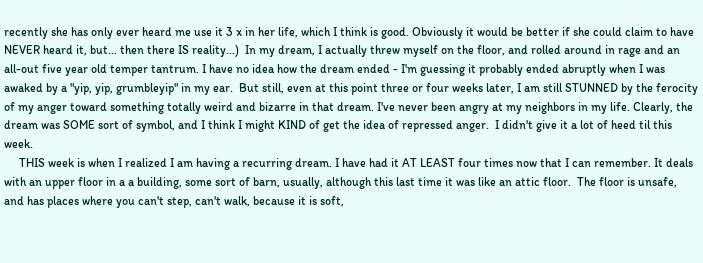recently she has only ever heard me use it 3 x in her life, which I think is good. Obviously it would be better if she could claim to have NEVER heard it, but... then there IS reality...)  In my dream, I actually threw myself on the floor, and rolled around in rage and an all-out five year old temper tantrum. I have no idea how the dream ended - I'm guessing it probably ended abruptly when I was awaked by a "yip, yip, grumbleyip" in my ear.  But still, even at this point three or four weeks later, I am still STUNNED by the ferocity of my anger toward something totally weird and bizarre in that dream. I've never been angry at my neighbors in my life. Clearly, the dream was SOME sort of symbol, and I think I might KIND of get the idea of repressed anger.  I didn't give it a lot of heed til this week.
     THIS week is when I realized I am having a recurring dream. I have had it AT LEAST four times now that I can remember. It deals with an upper floor in a a building, some sort of barn, usually, although this last time it was like an attic floor.  The floor is unsafe, and has places where you can't step, can't walk, because it is soft,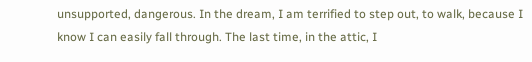unsupported, dangerous. In the dream, I am terrified to step out, to walk, because I know I can easily fall through. The last time, in the attic, I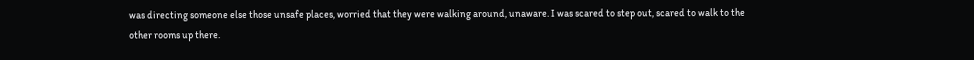was directing someone else those unsafe places, worried that they were walking around, unaware. I was scared to step out, scared to walk to the other rooms up there.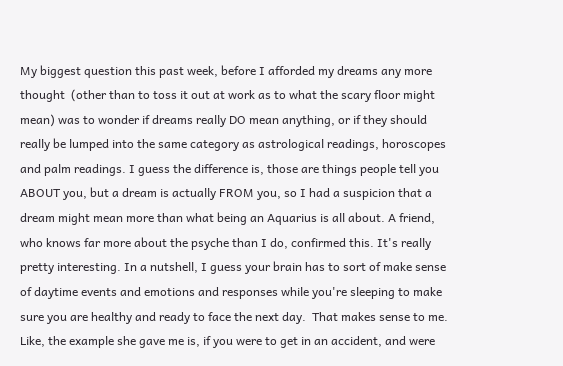My biggest question this past week, before I afforded my dreams any more thought  (other than to toss it out at work as to what the scary floor might mean) was to wonder if dreams really DO mean anything, or if they should really be lumped into the same category as astrological readings, horoscopes and palm readings. I guess the difference is, those are things people tell you ABOUT you, but a dream is actually FROM you, so I had a suspicion that a dream might mean more than what being an Aquarius is all about. A friend, who knows far more about the psyche than I do, confirmed this. It's really pretty interesting. In a nutshell, I guess your brain has to sort of make sense of daytime events and emotions and responses while you're sleeping to make sure you are healthy and ready to face the next day.  That makes sense to me. Like, the example she gave me is, if you were to get in an accident, and were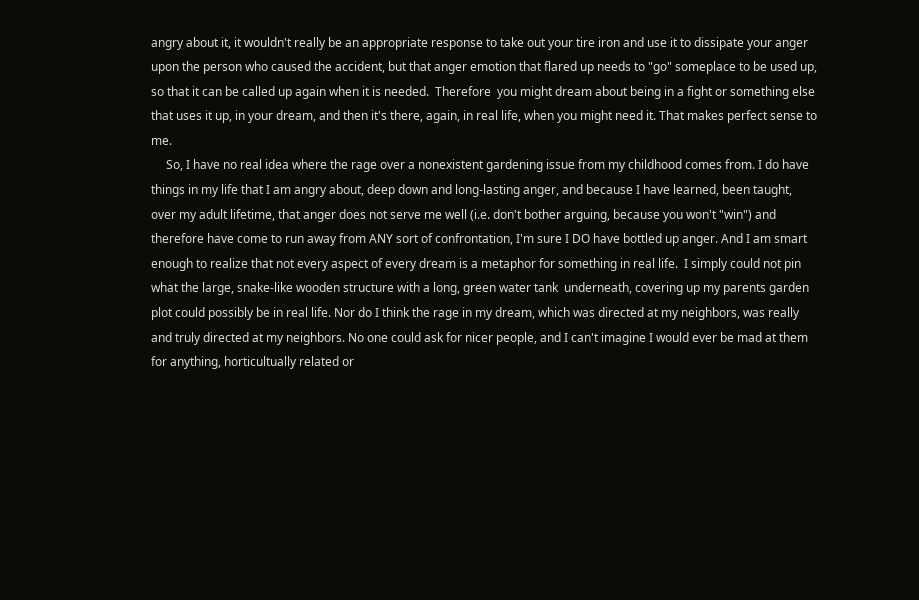angry about it, it wouldn't really be an appropriate response to take out your tire iron and use it to dissipate your anger upon the person who caused the accident, but that anger emotion that flared up needs to "go" someplace to be used up,  so that it can be called up again when it is needed.  Therefore  you might dream about being in a fight or something else that uses it up, in your dream, and then it's there, again, in real life, when you might need it. That makes perfect sense to me.
     So, I have no real idea where the rage over a nonexistent gardening issue from my childhood comes from. I do have things in my life that I am angry about, deep down and long-lasting anger, and because I have learned, been taught, over my adult lifetime, that anger does not serve me well (i.e. don't bother arguing, because you won't "win") and therefore have come to run away from ANY sort of confrontation, I'm sure I DO have bottled up anger. And I am smart enough to realize that not every aspect of every dream is a metaphor for something in real life.  I simply could not pin what the large, snake-like wooden structure with a long, green water tank  underneath, covering up my parents garden plot could possibly be in real life. Nor do I think the rage in my dream, which was directed at my neighbors, was really and truly directed at my neighbors. No one could ask for nicer people, and I can't imagine I would ever be mad at them for anything, horticultually related or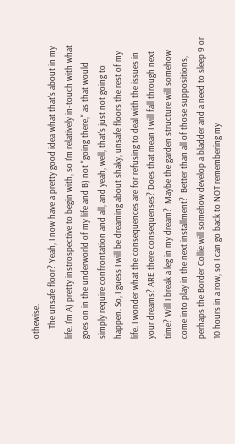othewise.
     The unsafe floor? Yeah, I now have a pretty good idea what that's about in my life. I'm A) pretty instrospective to begin with, so I'm relatively in-touch with what goes on in the underworld of my life and B) not "going there," as that would simply require confrontation and all, and yeah, well, that's just not going to happen. So, I guess I will be dreaming about shaky, unsafe floors the rest of my life. I wonder what the consequences are for refusing to deal with the issues in your dreams? ARE there consequenses? Does that mean I will fall through next time? Will I break a leg in my dream?  Maybe the garden structure will somehow come into play in the next installment?  Better than all of those suppositions, perhaps the Border Collie will somehow develop a bladder and a need to sleep 9 or 10 hours in a row, so I can go back to NOT remembering my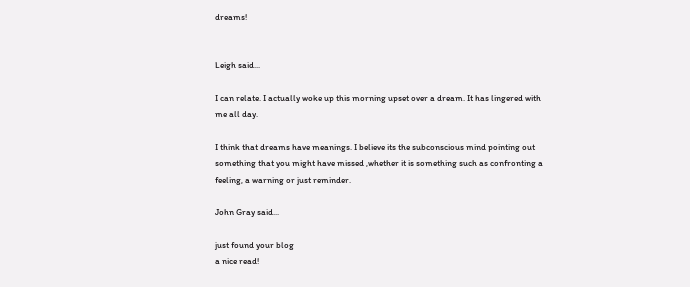dreams!


Leigh said...

I can relate. I actually woke up this morning upset over a dream. It has lingered with me all day.

I think that dreams have meanings. I believe its the subconscious mind pointing out something that you might have missed ,whether it is something such as confronting a feeling, a warning or just reminder.

John Gray said...

just found your blog
a nice read!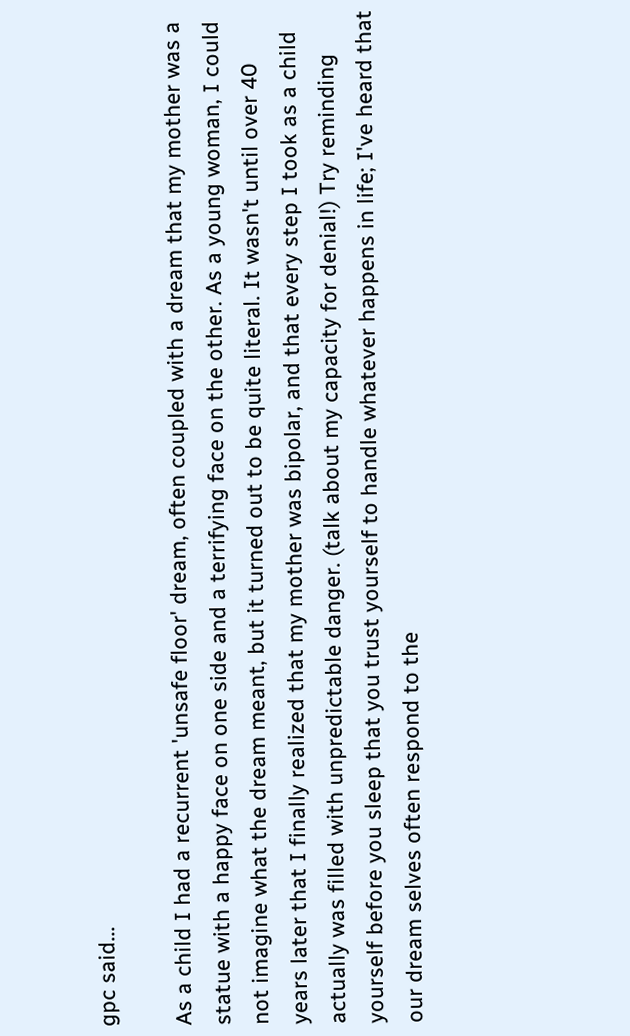gpc said...

As a child I had a recurrent 'unsafe floor' dream, often coupled with a dream that my mother was a statue with a happy face on one side and a terrifying face on the other. As a young woman, I could not imagine what the dream meant, but it turned out to be quite literal. It wasn't until over 40 years later that I finally realized that my mother was bipolar, and that every step I took as a child actually was filled with unpredictable danger. (talk about my capacity for denial!) Try reminding yourself before you sleep that you trust yourself to handle whatever happens in life; I've heard that our dream selves often respond to the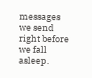messages we send right before we fall asleep.